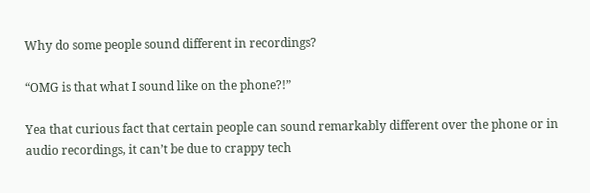Why do some people sound different in recordings?

“OMG is that what I sound like on the phone?!”

Yea that curious fact that certain people can sound remarkably different over the phone or in audio recordings, it can’t be due to crappy tech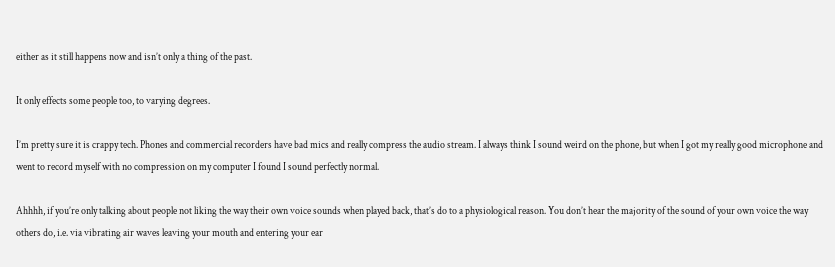either as it still happens now and isn’t only a thing of the past.

It only effects some people too, to varying degrees.

I’m pretty sure it is crappy tech. Phones and commercial recorders have bad mics and really compress the audio stream. I always think I sound weird on the phone, but when I got my really good microphone and went to record myself with no compression on my computer I found I sound perfectly normal.

Ahhhh, if you’re only talking about people not liking the way their own voice sounds when played back, that’s do to a physiological reason. You don’t hear the majority of the sound of your own voice the way others do, i.e. via vibrating air waves leaving your mouth and entering your ear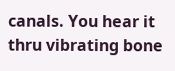canals. You hear it thru vibrating bone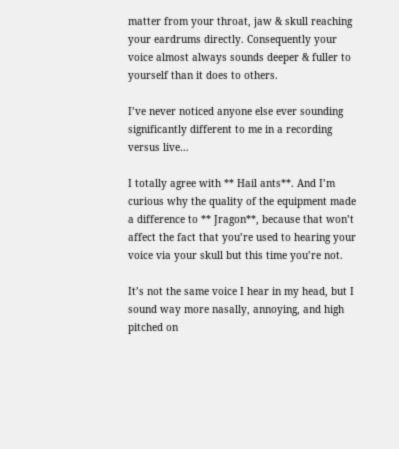matter from your throat, jaw & skull reaching your eardrums directly. Consequently your voice almost always sounds deeper & fuller to yourself than it does to others.

I’ve never noticed anyone else ever sounding significantly different to me in a recording versus live…

I totally agree with ** Hail ants**. And I’m curious why the quality of the equipment made a difference to ** Jragon**, because that won’t affect the fact that you’re used to hearing your voice via your skull but this time you’re not.

It’s not the same voice I hear in my head, but I sound way more nasally, annoying, and high pitched on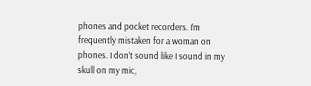phones and pocket recorders. I’m frequently mistaken for a woman on phones. I don’t sound like I sound in my skull on my mic,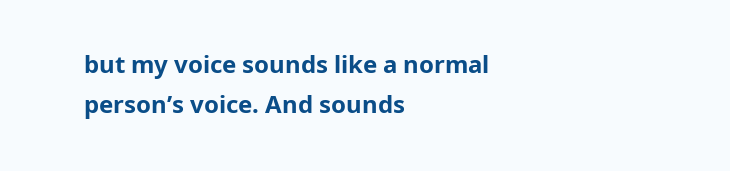but my voice sounds like a normal person’s voice. And sounds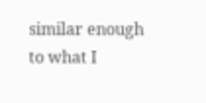similar enough to what I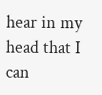hear in my head that I can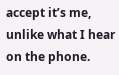accept it’s me, unlike what I hear on the phone.